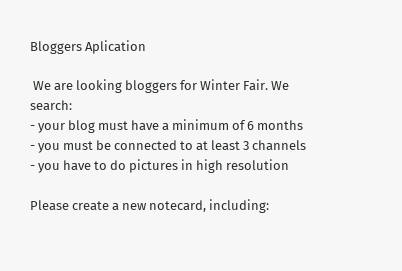Bloggers Aplication

 We are looking bloggers for Winter Fair. We search:
- your blog must have a minimum of 6 months
- you must be connected to at least 3 channels
- you have to do pictures in high resolution

Please create a new notecard, including: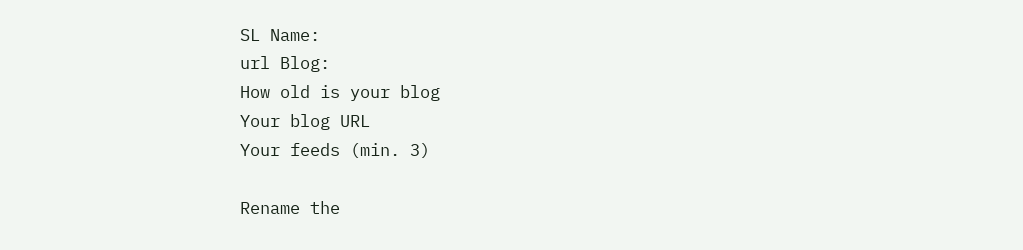SL Name:
url Blog:
How old is your blog
Your blog URL
Your feeds (min. 3)

Rename the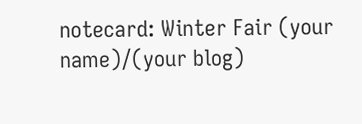notecard: Winter Fair (your name)/(your blog)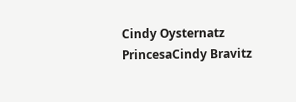Cindy Oysternatz
PrincesaCindy Bravitz